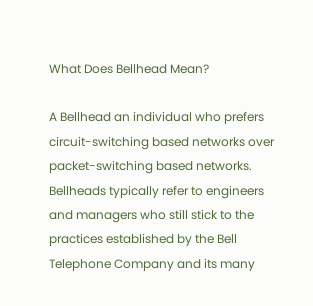What Does Bellhead Mean?

A Bellhead an individual who prefers circuit-switching based networks over packet-switching based networks. Bellheads typically refer to engineers and managers who still stick to the practices established by the Bell Telephone Company and its many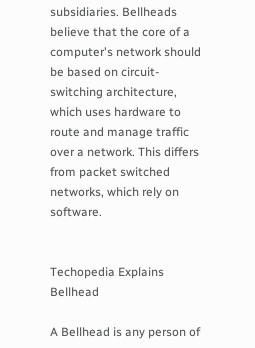subsidiaries. Bellheads believe that the core of a computer's network should be based on circuit-switching architecture, which uses hardware to route and manage traffic over a network. This differs from packet switched networks, which rely on software.


Techopedia Explains Bellhead

A Bellhead is any person of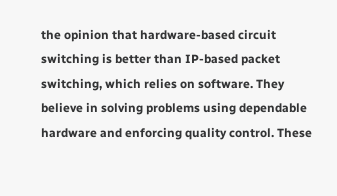the opinion that hardware-based circuit switching is better than IP-based packet switching, which relies on software. They believe in solving problems using dependable hardware and enforcing quality control. These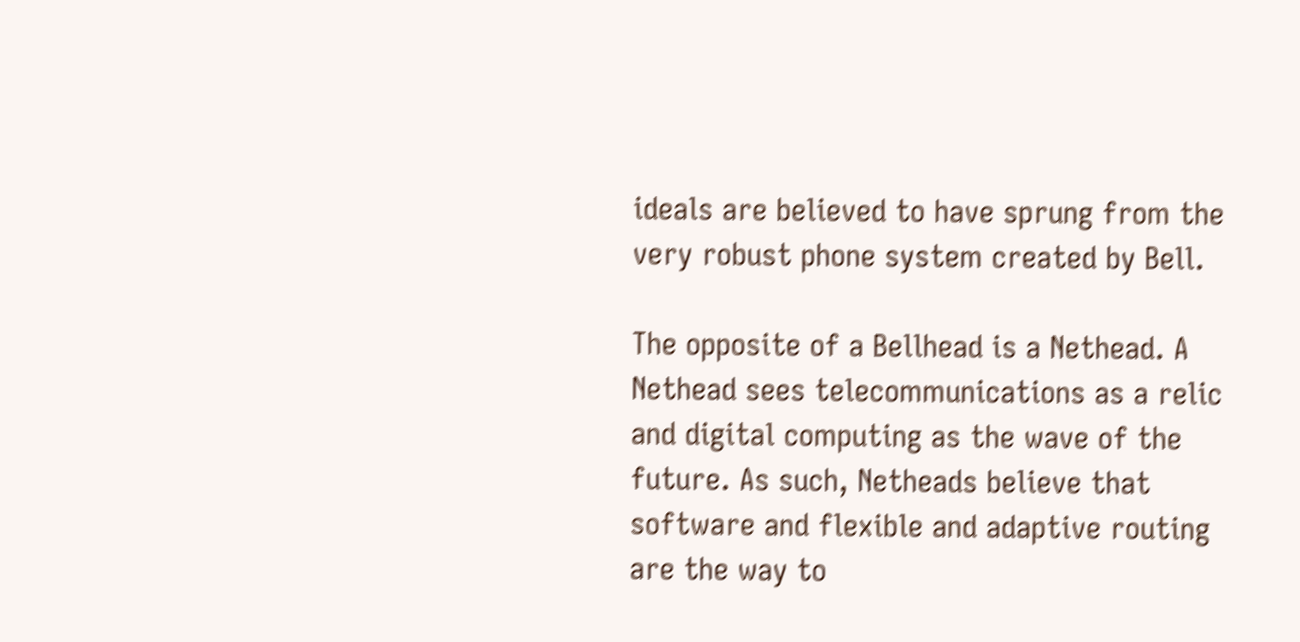ideals are believed to have sprung from the very robust phone system created by Bell.

The opposite of a Bellhead is a Nethead. A Nethead sees telecommunications as a relic and digital computing as the wave of the future. As such, Netheads believe that software and flexible and adaptive routing are the way to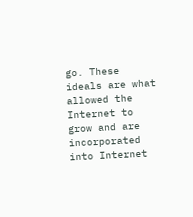go. These ideals are what allowed the Internet to grow and are incorporated into Internet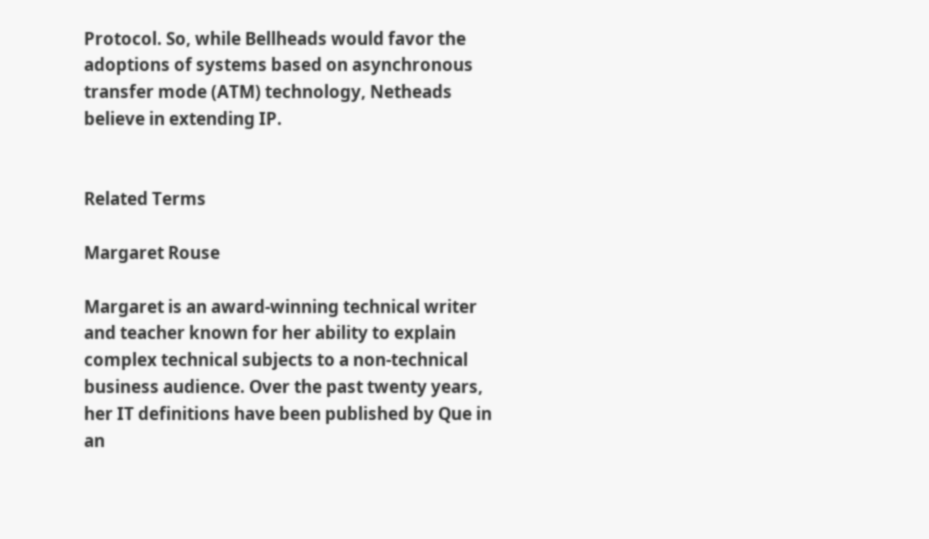Protocol. So, while Bellheads would favor the adoptions of systems based on asynchronous transfer mode (ATM) technology, Netheads believe in extending IP.


Related Terms

Margaret Rouse

Margaret is an award-winning technical writer and teacher known for her ability to explain complex technical subjects to a non-technical business audience. Over the past twenty years, her IT definitions have been published by Que in an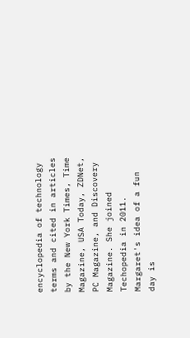encyclopedia of technology terms and cited in articles by the New York Times, Time Magazine, USA Today, ZDNet, PC Magazine, and Discovery Magazine. She joined Techopedia in 2011. Margaret's idea of a fun day is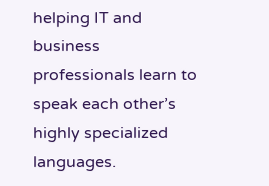helping IT and business professionals learn to speak each other’s highly specialized languages.